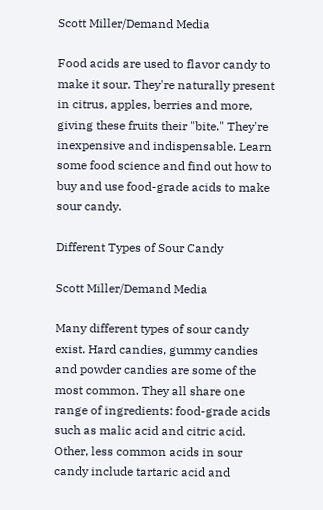Scott Miller/Demand Media

Food acids are used to flavor candy to make it sour. They're naturally present in citrus, apples, berries and more, giving these fruits their "bite." They're inexpensive and indispensable. Learn some food science and find out how to buy and use food-grade acids to make sour candy.

Different Types of Sour Candy

Scott Miller/Demand Media

Many different types of sour candy exist. Hard candies, gummy candies and powder candies are some of the most common. They all share one range of ingredients: food-grade acids such as malic acid and citric acid. Other, less common acids in sour candy include tartaric acid and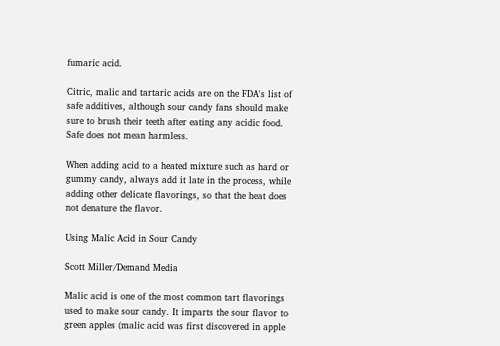fumaric acid.

Citric, malic and tartaric acids are on the FDA's list of safe additives, although sour candy fans should make sure to brush their teeth after eating any acidic food. Safe does not mean harmless.

When adding acid to a heated mixture such as hard or gummy candy, always add it late in the process, while adding other delicate flavorings, so that the heat does not denature the flavor.

Using Malic Acid in Sour Candy

Scott Miller/Demand Media

Malic acid is one of the most common tart flavorings used to make sour candy. It imparts the sour flavor to green apples (malic acid was first discovered in apple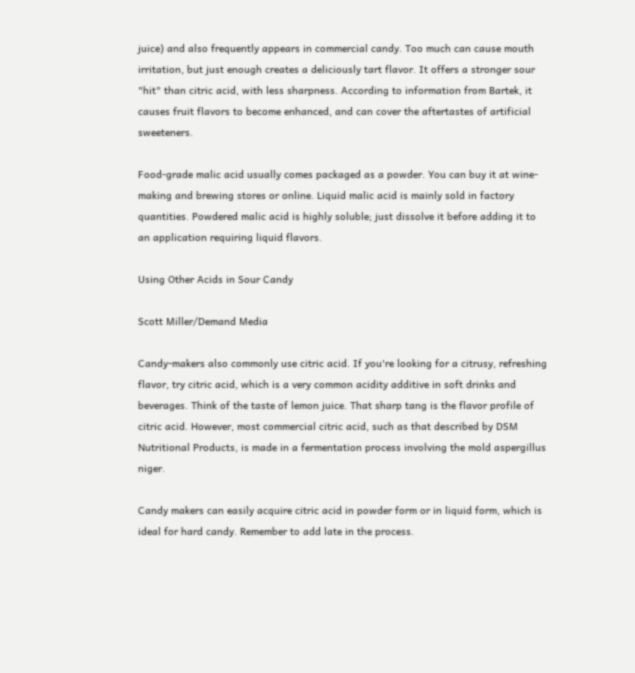juice) and also frequently appears in commercial candy. Too much can cause mouth irritation, but just enough creates a deliciously tart flavor. It offers a stronger sour "hit" than citric acid, with less sharpness. According to information from Bartek, it causes fruit flavors to become enhanced, and can cover the aftertastes of artificial sweeteners.

Food-grade malic acid usually comes packaged as a powder. You can buy it at wine-making and brewing stores or online. Liquid malic acid is mainly sold in factory quantities. Powdered malic acid is highly soluble; just dissolve it before adding it to an application requiring liquid flavors.

Using Other Acids in Sour Candy

Scott Miller/Demand Media

Candy-makers also commonly use citric acid. If you're looking for a citrusy, refreshing flavor, try citric acid, which is a very common acidity additive in soft drinks and beverages. Think of the taste of lemon juice. That sharp tang is the flavor profile of citric acid. However, most commercial citric acid, such as that described by DSM Nutritional Products, is made in a fermentation process involving the mold aspergillus niger.

Candy makers can easily acquire citric acid in powder form or in liquid form, which is ideal for hard candy. Remember to add late in the process.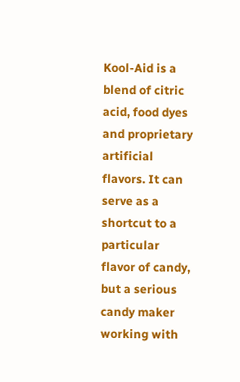Kool-Aid is a blend of citric acid, food dyes and proprietary artificial flavors. It can serve as a shortcut to a particular flavor of candy, but a serious candy maker working with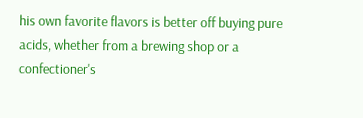his own favorite flavors is better off buying pure acids, whether from a brewing shop or a confectioner's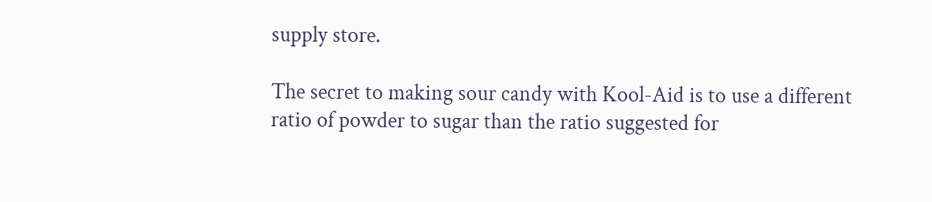supply store.

The secret to making sour candy with Kool-Aid is to use a different ratio of powder to sugar than the ratio suggested for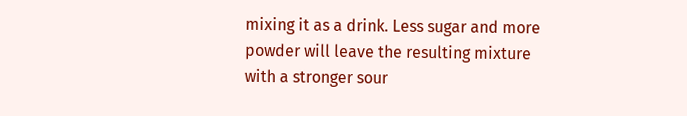mixing it as a drink. Less sugar and more powder will leave the resulting mixture with a stronger sour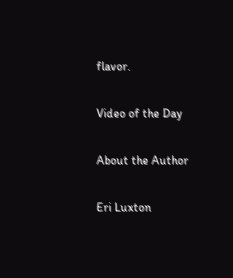flavor.

Video of the Day

About the Author

Eri Luxton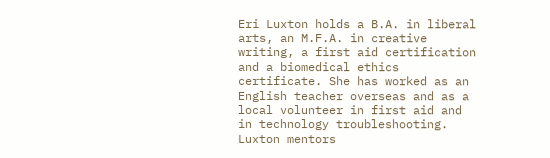Eri Luxton holds a B.A. in liberal arts, an M.F.A. in creative writing, a first aid certification and a biomedical ethics certificate. She has worked as an English teacher overseas and as a local volunteer in first aid and in technology troubleshooting. Luxton mentors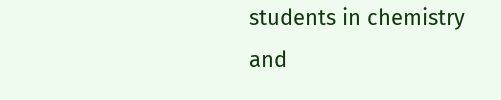students in chemistry and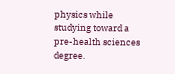physics while studying toward a pre-health sciences degree.